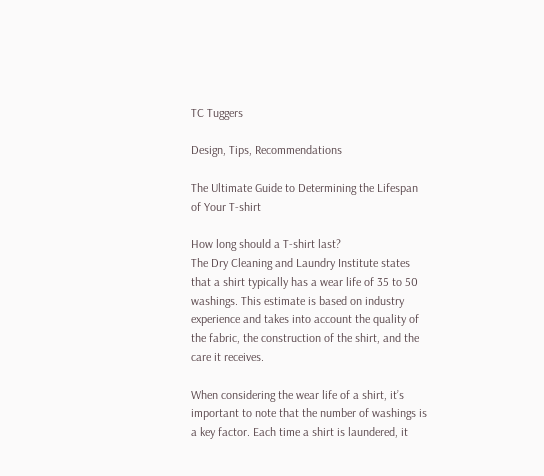TC Tuggers

Design, Tips, Recommendations

The Ultimate Guide to Determining the Lifespan of Your T-shirt

How long should a T-shirt last?
The Dry Cleaning and Laundry Institute states that a shirt typically has a wear life of 35 to 50 washings. This estimate is based on industry experience and takes into account the quality of the fabric, the construction of the shirt, and the care it receives.

When considering the wear life of a shirt, it’s important to note that the number of washings is a key factor. Each time a shirt is laundered, it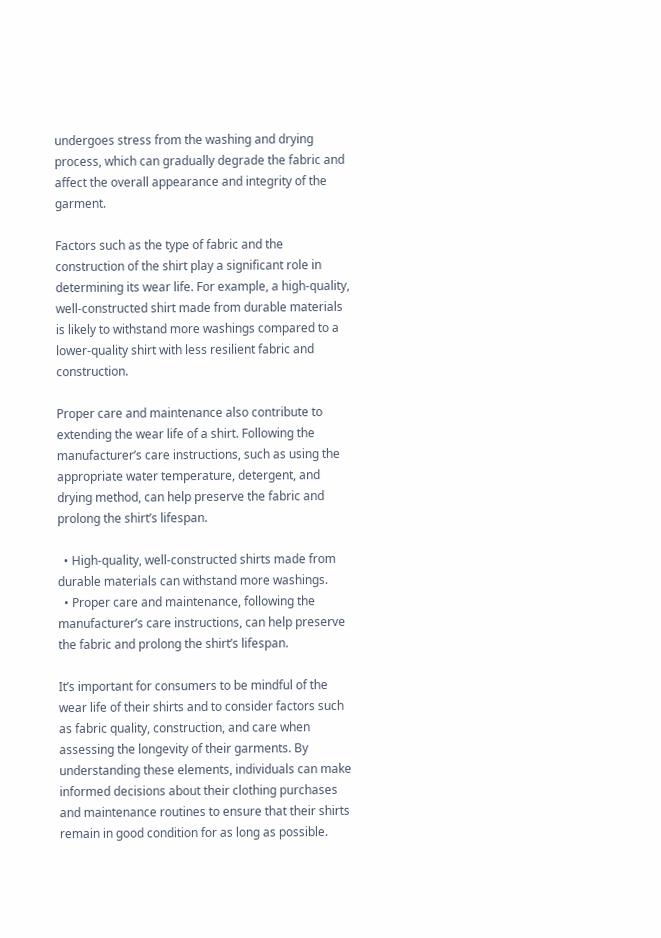undergoes stress from the washing and drying process, which can gradually degrade the fabric and affect the overall appearance and integrity of the garment.

Factors such as the type of fabric and the construction of the shirt play a significant role in determining its wear life. For example, a high-quality, well-constructed shirt made from durable materials is likely to withstand more washings compared to a lower-quality shirt with less resilient fabric and construction.

Proper care and maintenance also contribute to extending the wear life of a shirt. Following the manufacturer’s care instructions, such as using the appropriate water temperature, detergent, and drying method, can help preserve the fabric and prolong the shirt’s lifespan.

  • High-quality, well-constructed shirts made from durable materials can withstand more washings.
  • Proper care and maintenance, following the manufacturer’s care instructions, can help preserve the fabric and prolong the shirt’s lifespan.

It’s important for consumers to be mindful of the wear life of their shirts and to consider factors such as fabric quality, construction, and care when assessing the longevity of their garments. By understanding these elements, individuals can make informed decisions about their clothing purchases and maintenance routines to ensure that their shirts remain in good condition for as long as possible.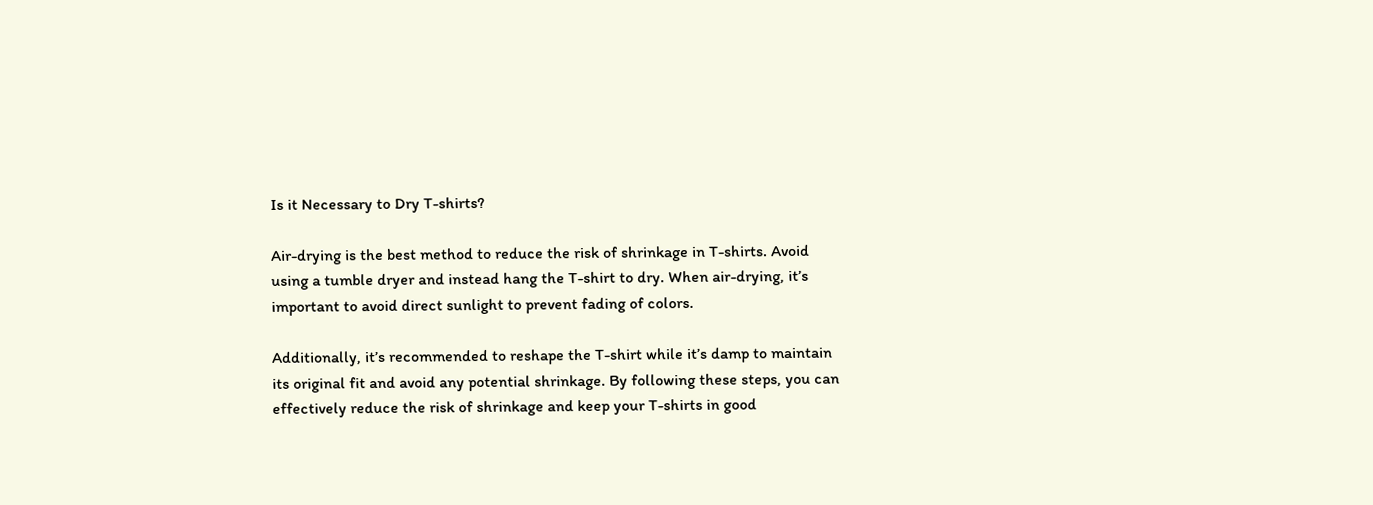Is it Necessary to Dry T-shirts?

Air-drying is the best method to reduce the risk of shrinkage in T-shirts. Avoid using a tumble dryer and instead hang the T-shirt to dry. When air-drying, it’s important to avoid direct sunlight to prevent fading of colors.

Additionally, it’s recommended to reshape the T-shirt while it’s damp to maintain its original fit and avoid any potential shrinkage. By following these steps, you can effectively reduce the risk of shrinkage and keep your T-shirts in good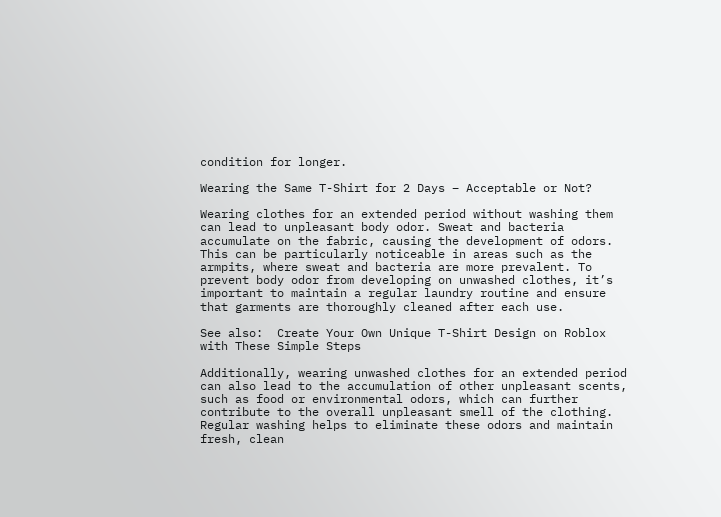condition for longer.

Wearing the Same T-Shirt for 2 Days – Acceptable or Not?

Wearing clothes for an extended period without washing them can lead to unpleasant body odor. Sweat and bacteria accumulate on the fabric, causing the development of odors. This can be particularly noticeable in areas such as the armpits, where sweat and bacteria are more prevalent. To prevent body odor from developing on unwashed clothes, it’s important to maintain a regular laundry routine and ensure that garments are thoroughly cleaned after each use.

See also:  Create Your Own Unique T-Shirt Design on Roblox with These Simple Steps

Additionally, wearing unwashed clothes for an extended period can also lead to the accumulation of other unpleasant scents, such as food or environmental odors, which can further contribute to the overall unpleasant smell of the clothing. Regular washing helps to eliminate these odors and maintain fresh, clean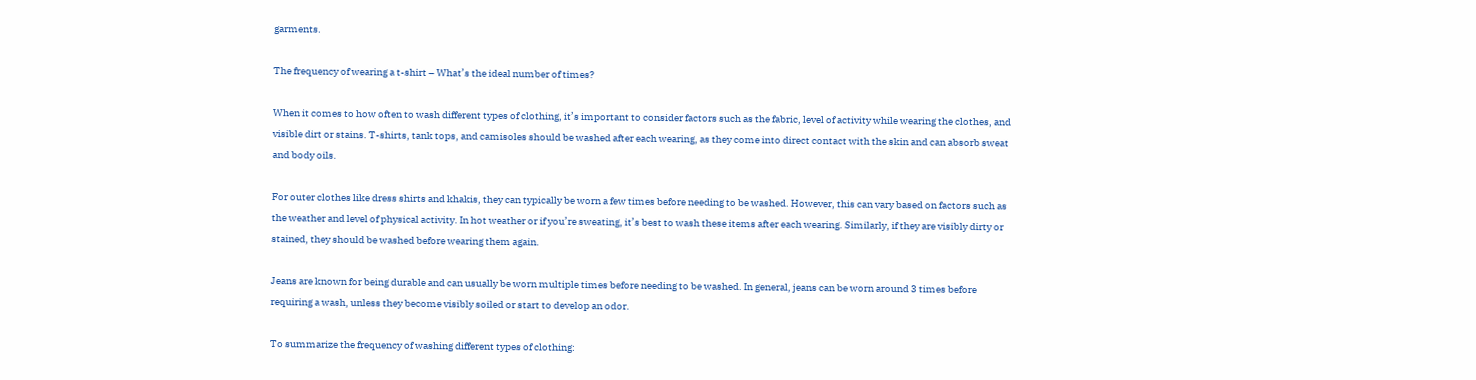garments.

The frequency of wearing a t-shirt – What’s the ideal number of times?

When it comes to how often to wash different types of clothing, it’s important to consider factors such as the fabric, level of activity while wearing the clothes, and visible dirt or stains. T-shirts, tank tops, and camisoles should be washed after each wearing, as they come into direct contact with the skin and can absorb sweat and body oils.

For outer clothes like dress shirts and khakis, they can typically be worn a few times before needing to be washed. However, this can vary based on factors such as the weather and level of physical activity. In hot weather or if you’re sweating, it’s best to wash these items after each wearing. Similarly, if they are visibly dirty or stained, they should be washed before wearing them again.

Jeans are known for being durable and can usually be worn multiple times before needing to be washed. In general, jeans can be worn around 3 times before requiring a wash, unless they become visibly soiled or start to develop an odor.

To summarize the frequency of washing different types of clothing: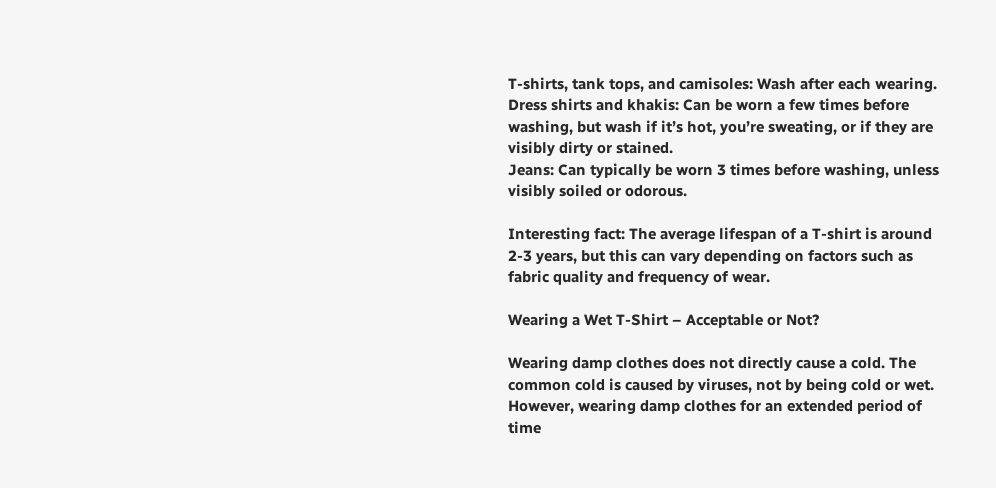T-shirts, tank tops, and camisoles: Wash after each wearing.
Dress shirts and khakis: Can be worn a few times before washing, but wash if it’s hot, you’re sweating, or if they are visibly dirty or stained.
Jeans: Can typically be worn 3 times before washing, unless visibly soiled or odorous.

Interesting fact: The average lifespan of a T-shirt is around 2-3 years, but this can vary depending on factors such as fabric quality and frequency of wear.

Wearing a Wet T-Shirt – Acceptable or Not?

Wearing damp clothes does not directly cause a cold. The common cold is caused by viruses, not by being cold or wet. However, wearing damp clothes for an extended period of time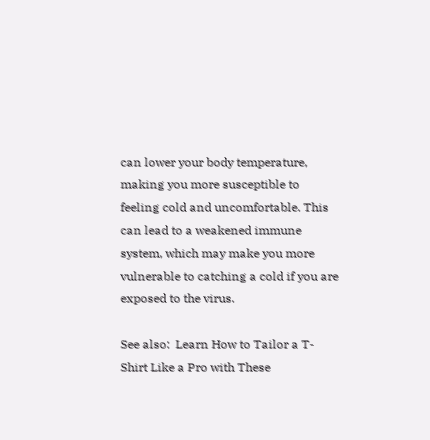can lower your body temperature, making you more susceptible to feeling cold and uncomfortable. This can lead to a weakened immune system, which may make you more vulnerable to catching a cold if you are exposed to the virus.

See also:  Learn How to Tailor a T-Shirt Like a Pro with These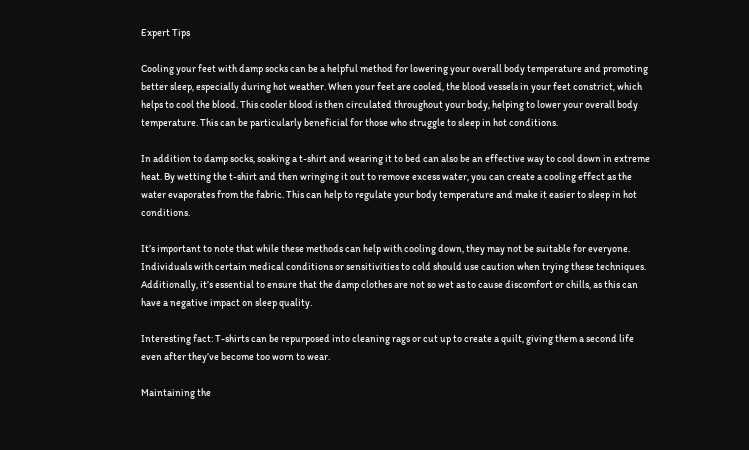Expert Tips

Cooling your feet with damp socks can be a helpful method for lowering your overall body temperature and promoting better sleep, especially during hot weather. When your feet are cooled, the blood vessels in your feet constrict, which helps to cool the blood. This cooler blood is then circulated throughout your body, helping to lower your overall body temperature. This can be particularly beneficial for those who struggle to sleep in hot conditions.

In addition to damp socks, soaking a t-shirt and wearing it to bed can also be an effective way to cool down in extreme heat. By wetting the t-shirt and then wringing it out to remove excess water, you can create a cooling effect as the water evaporates from the fabric. This can help to regulate your body temperature and make it easier to sleep in hot conditions.

It’s important to note that while these methods can help with cooling down, they may not be suitable for everyone. Individuals with certain medical conditions or sensitivities to cold should use caution when trying these techniques. Additionally, it’s essential to ensure that the damp clothes are not so wet as to cause discomfort or chills, as this can have a negative impact on sleep quality.

Interesting fact: T-shirts can be repurposed into cleaning rags or cut up to create a quilt, giving them a second life even after they’ve become too worn to wear.

Maintaining the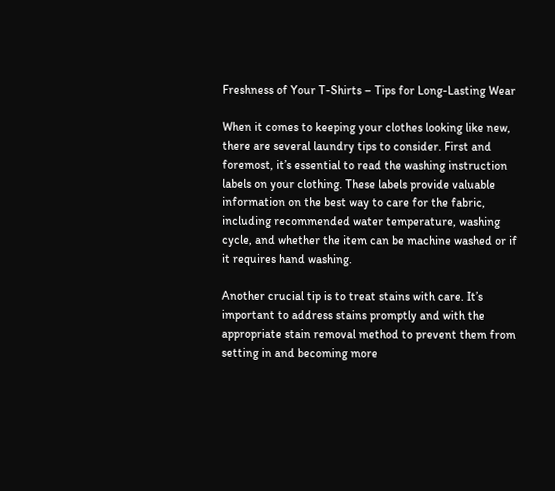Freshness of Your T-Shirts – Tips for Long-Lasting Wear

When it comes to keeping your clothes looking like new, there are several laundry tips to consider. First and foremost, it’s essential to read the washing instruction labels on your clothing. These labels provide valuable information on the best way to care for the fabric, including recommended water temperature, washing cycle, and whether the item can be machine washed or if it requires hand washing.

Another crucial tip is to treat stains with care. It’s important to address stains promptly and with the appropriate stain removal method to prevent them from setting in and becoming more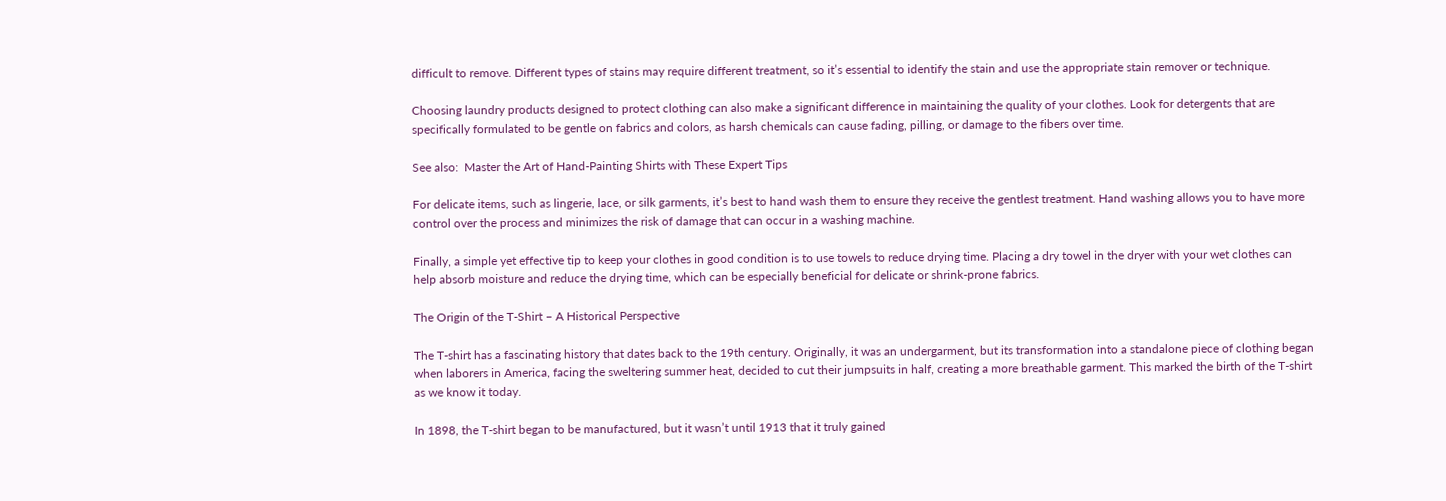difficult to remove. Different types of stains may require different treatment, so it’s essential to identify the stain and use the appropriate stain remover or technique.

Choosing laundry products designed to protect clothing can also make a significant difference in maintaining the quality of your clothes. Look for detergents that are specifically formulated to be gentle on fabrics and colors, as harsh chemicals can cause fading, pilling, or damage to the fibers over time.

See also:  Master the Art of Hand-Painting Shirts with These Expert Tips

For delicate items, such as lingerie, lace, or silk garments, it’s best to hand wash them to ensure they receive the gentlest treatment. Hand washing allows you to have more control over the process and minimizes the risk of damage that can occur in a washing machine.

Finally, a simple yet effective tip to keep your clothes in good condition is to use towels to reduce drying time. Placing a dry towel in the dryer with your wet clothes can help absorb moisture and reduce the drying time, which can be especially beneficial for delicate or shrink-prone fabrics.

The Origin of the T-Shirt – A Historical Perspective

The T-shirt has a fascinating history that dates back to the 19th century. Originally, it was an undergarment, but its transformation into a standalone piece of clothing began when laborers in America, facing the sweltering summer heat, decided to cut their jumpsuits in half, creating a more breathable garment. This marked the birth of the T-shirt as we know it today.

In 1898, the T-shirt began to be manufactured, but it wasn’t until 1913 that it truly gained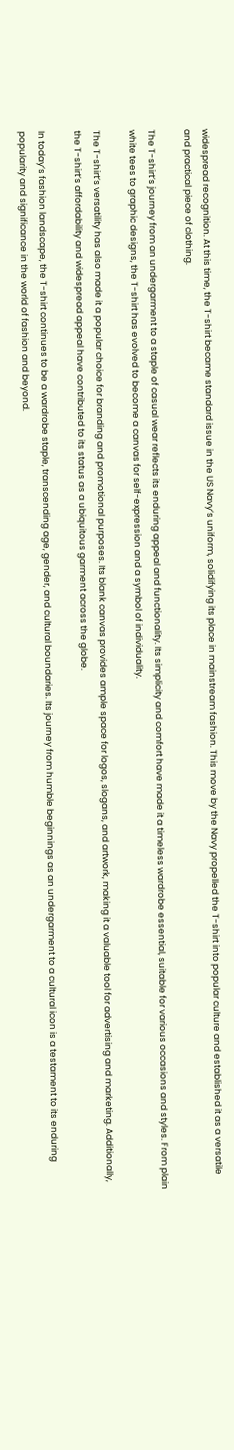widespread recognition. At this time, the T-shirt became standard issue in the US Navy’s uniform, solidifying its place in mainstream fashion. This move by the Navy propelled the T-shirt into popular culture and established it as a versatile and practical piece of clothing.

The T-shirt’s journey from an undergarment to a staple of casual wear reflects its enduring appeal and functionality. Its simplicity and comfort have made it a timeless wardrobe essential, suitable for various occasions and styles. From plain white tees to graphic designs, the T-shirt has evolved to become a canvas for self-expression and a symbol of individuality.

The T-shirt’s versatility has also made it a popular choice for branding and promotional purposes. Its blank canvas provides ample space for logos, slogans, and artwork, making it a valuable tool for advertising and marketing. Additionally, the T-shirt’s affordability and widespread appeal have contributed to its status as a ubiquitous garment across the globe.

In today’s fashion landscape, the T-shirt continues to be a wardrobe staple, transcending age, gender, and cultural boundaries. Its journey from humble beginnings as an undergarment to a cultural icon is a testament to its enduring popularity and significance in the world of fashion and beyond.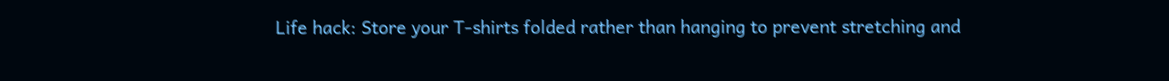Life hack: Store your T-shirts folded rather than hanging to prevent stretching and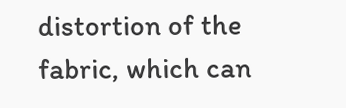distortion of the fabric, which can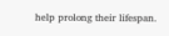help prolong their lifespan.